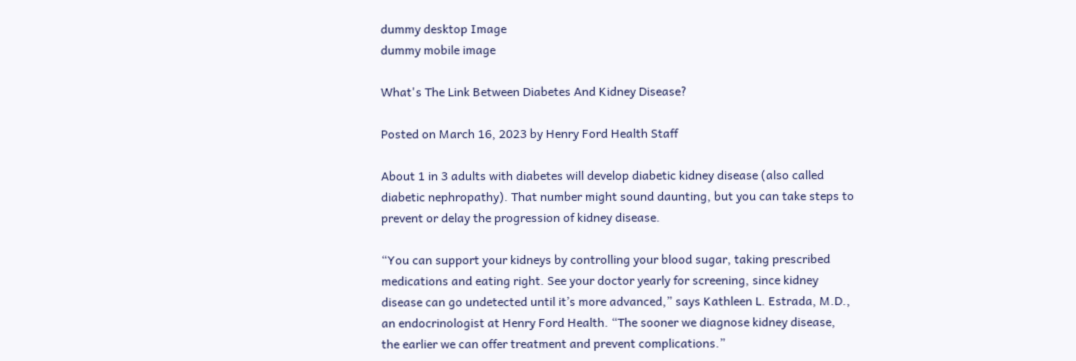dummy desktop Image
dummy mobile image

What's The Link Between Diabetes And Kidney Disease?

Posted on March 16, 2023 by Henry Ford Health Staff

About 1 in 3 adults with diabetes will develop diabetic kidney disease (also called diabetic nephropathy). That number might sound daunting, but you can take steps to prevent or delay the progression of kidney disease.

“You can support your kidneys by controlling your blood sugar, taking prescribed medications and eating right. See your doctor yearly for screening, since kidney disease can go undetected until it’s more advanced,” says Kathleen L. Estrada, M.D., an endocrinologist at Henry Ford Health. “The sooner we diagnose kidney disease, the earlier we can offer treatment and prevent complications.”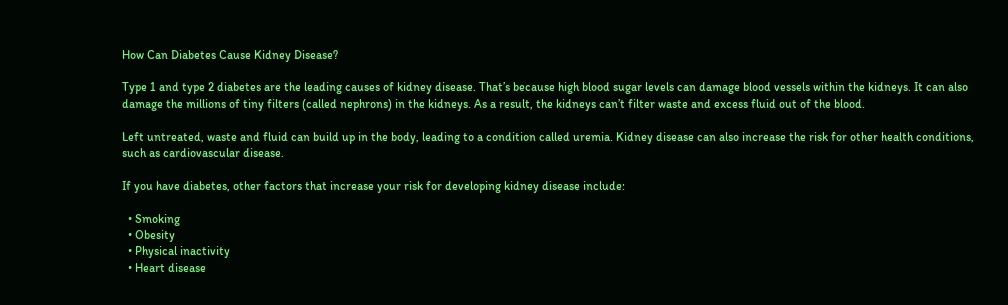How Can Diabetes Cause Kidney Disease?

Type 1 and type 2 diabetes are the leading causes of kidney disease. That’s because high blood sugar levels can damage blood vessels within the kidneys. It can also damage the millions of tiny filters (called nephrons) in the kidneys. As a result, the kidneys can’t filter waste and excess fluid out of the blood.

Left untreated, waste and fluid can build up in the body, leading to a condition called uremia. Kidney disease can also increase the risk for other health conditions, such as cardiovascular disease.

If you have diabetes, other factors that increase your risk for developing kidney disease include:

  • Smoking
  • Obesity
  • Physical inactivity
  • Heart disease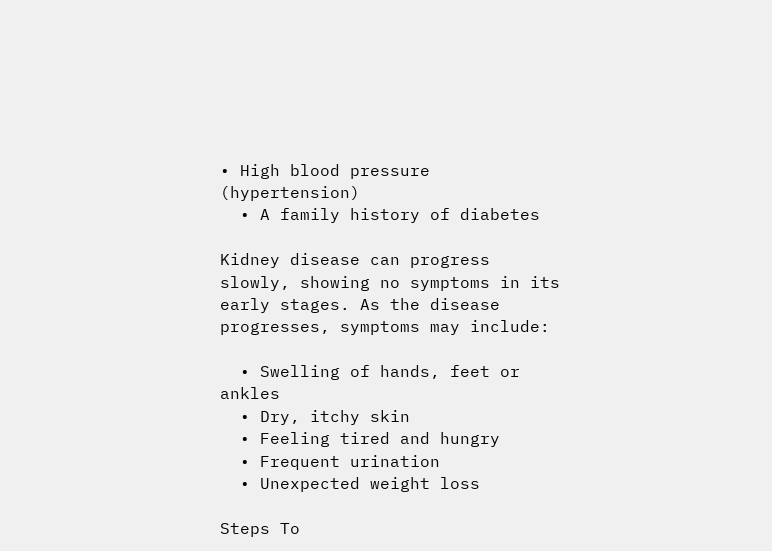• High blood pressure (hypertension)
  • A family history of diabetes

Kidney disease can progress slowly, showing no symptoms in its early stages. As the disease progresses, symptoms may include:

  • Swelling of hands, feet or ankles
  • Dry, itchy skin
  • Feeling tired and hungry
  • Frequent urination
  • Unexpected weight loss

Steps To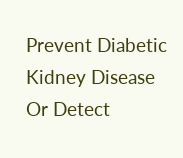Prevent Diabetic Kidney Disease Or Detect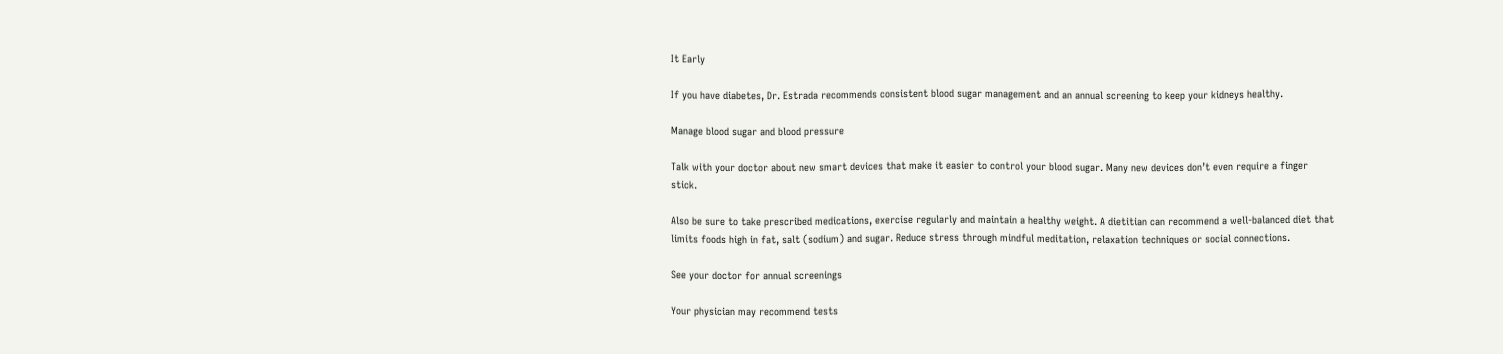It Early

If you have diabetes, Dr. Estrada recommends consistent blood sugar management and an annual screening to keep your kidneys healthy.

Manage blood sugar and blood pressure

Talk with your doctor about new smart devices that make it easier to control your blood sugar. Many new devices don’t even require a finger stick.

Also be sure to take prescribed medications, exercise regularly and maintain a healthy weight. A dietitian can recommend a well-balanced diet that limits foods high in fat, salt (sodium) and sugar. Reduce stress through mindful meditation, relaxation techniques or social connections.

See your doctor for annual screenings

Your physician may recommend tests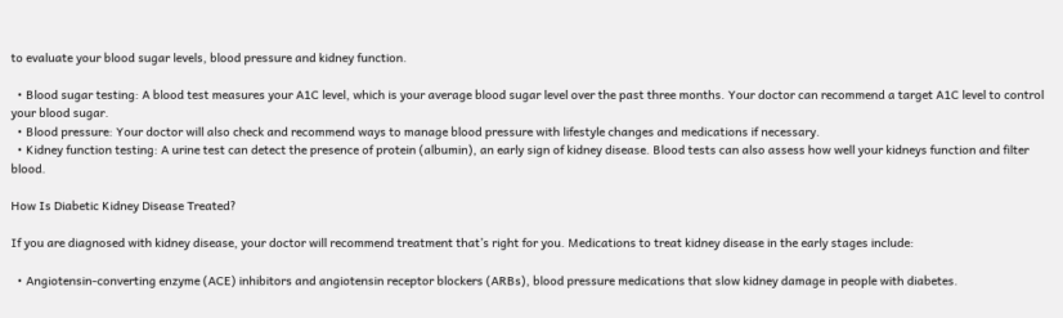to evaluate your blood sugar levels, blood pressure and kidney function.

  • Blood sugar testing: A blood test measures your A1C level, which is your average blood sugar level over the past three months. Your doctor can recommend a target A1C level to control your blood sugar.
  • Blood pressure: Your doctor will also check and recommend ways to manage blood pressure with lifestyle changes and medications if necessary.
  • Kidney function testing: A urine test can detect the presence of protein (albumin), an early sign of kidney disease. Blood tests can also assess how well your kidneys function and filter blood.

How Is Diabetic Kidney Disease Treated?

If you are diagnosed with kidney disease, your doctor will recommend treatment that’s right for you. Medications to treat kidney disease in the early stages include:

  • Angiotensin-converting enzyme (ACE) inhibitors and angiotensin receptor blockers (ARBs), blood pressure medications that slow kidney damage in people with diabetes.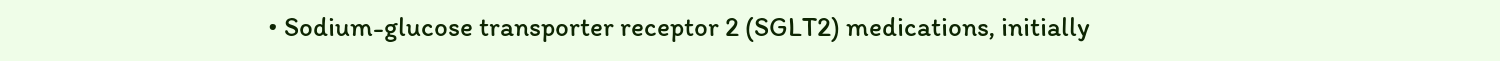• Sodium-glucose transporter receptor 2 (SGLT2) medications, initially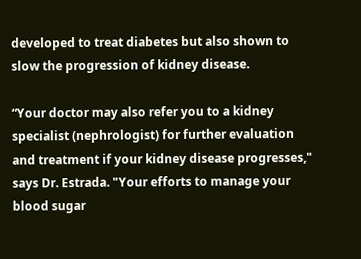developed to treat diabetes but also shown to slow the progression of kidney disease.

“Your doctor may also refer you to a kidney specialist (nephrologist) for further evaluation and treatment if your kidney disease progresses," says Dr. Estrada. "Your efforts to manage your blood sugar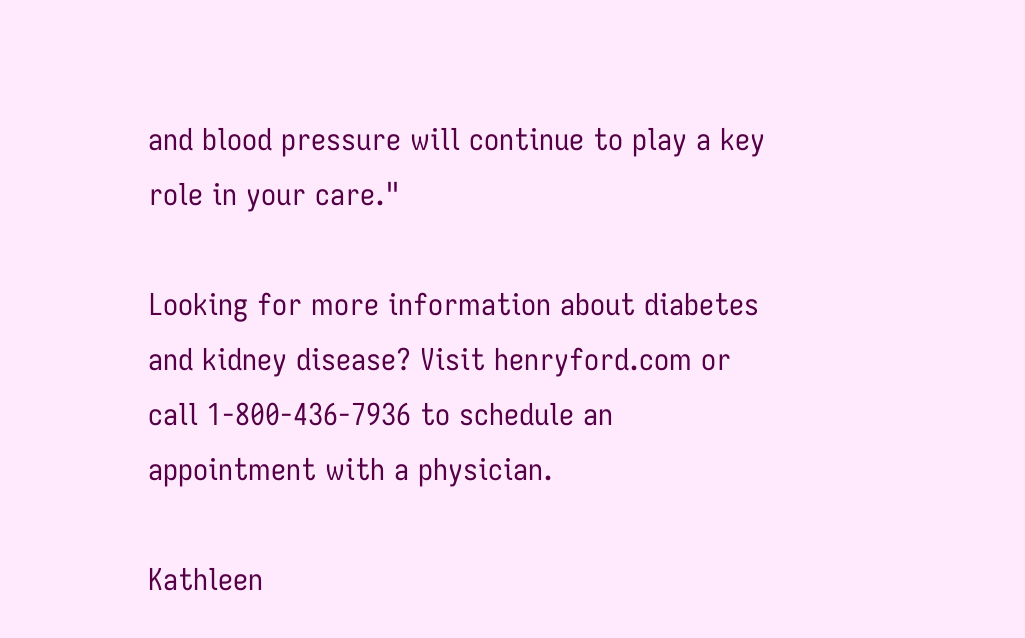and blood pressure will continue to play a key role in your care."

Looking for more information about diabetes and kidney disease? Visit henryford.com or call 1-800-436-7936 to schedule an appointment with a physician.

Kathleen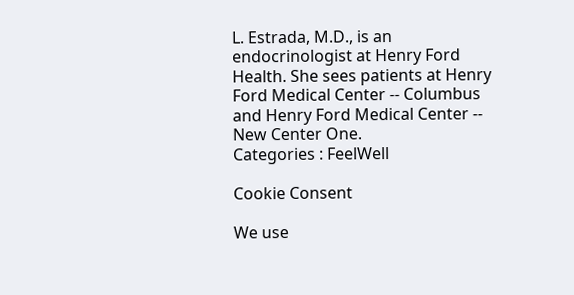L. Estrada, M.D., is an endocrinologist at Henry Ford Health. She sees patients at Henry Ford Medical Center -- Columbus and Henry Ford Medical Center -- New Center One.
Categories : FeelWell

Cookie Consent

We use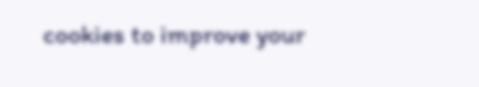cookies to improve your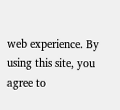web experience. By using this site, you agree to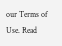our Terms of Use. Read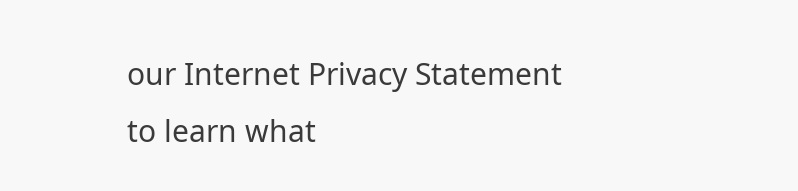our Internet Privacy Statement to learn what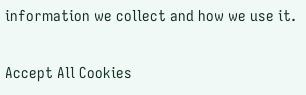information we collect and how we use it.

Accept All Cookies